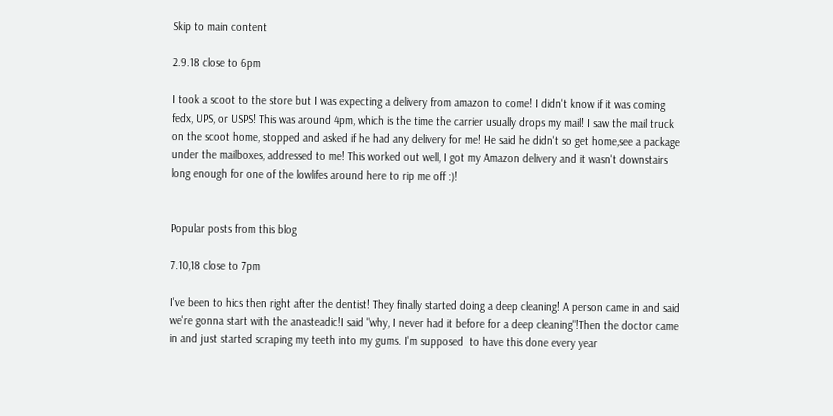Skip to main content

2.9.18 close to 6pm

I took a scoot to the store but I was expecting a delivery from amazon to come! I didn't know if it was coming fedx, UPS, or USPS! This was around 4pm, which is the time the carrier usually drops my mail! I saw the mail truck on the scoot home, stopped and asked if he had any delivery for me! He said he didn't so get home,see a package under the mailboxes, addressed to me! This worked out well, I got my Amazon delivery and it wasn't downstairs long enough for one of the lowlifes around here to rip me off :)!


Popular posts from this blog

7.10,18 close to 7pm

I've been to hics then right after the dentist! They finally started doing a deep cleaning! A person came in and said we're gonna start with the anasteadic!I said "why, I never had it before for a deep cleaning"!Then the doctor came in and just started scraping my teeth into my gums. I'm supposed  to have this done every year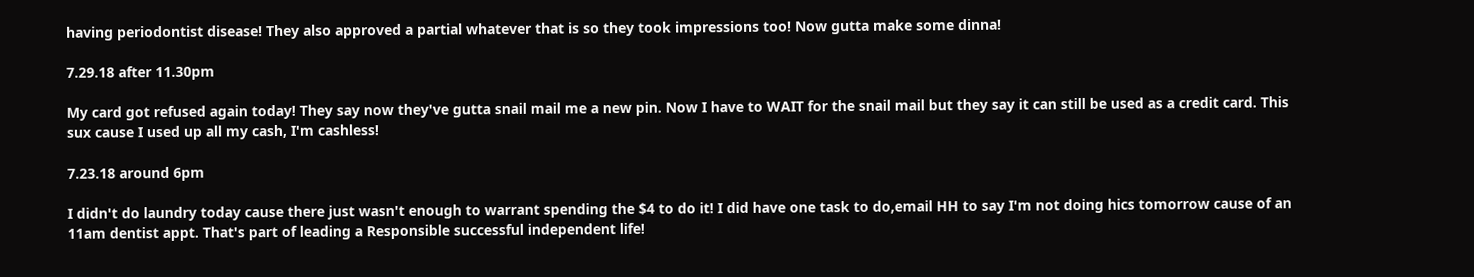having periodontist disease! They also approved a partial whatever that is so they took impressions too! Now gutta make some dinna!

7.29.18 after 11.30pm

My card got refused again today! They say now they've gutta snail mail me a new pin. Now I have to WAIT for the snail mail but they say it can still be used as a credit card. This sux cause I used up all my cash, I'm cashless!

7.23.18 around 6pm

I didn't do laundry today cause there just wasn't enough to warrant spending the $4 to do it! I did have one task to do,email HH to say I'm not doing hics tomorrow cause of an 11am dentist appt. That's part of leading a Responsible successful independent life!